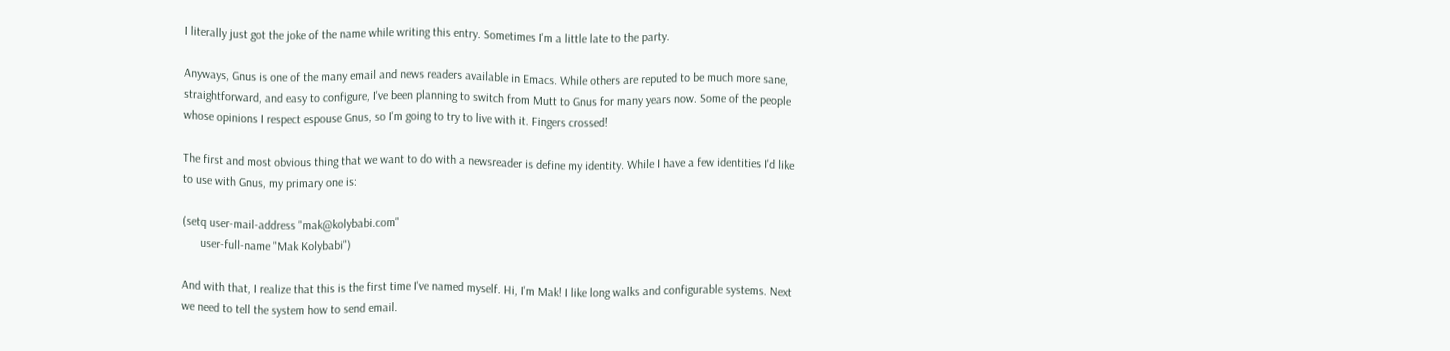I literally just got the joke of the name while writing this entry. Sometimes I'm a little late to the party.

Anyways, Gnus is one of the many email and news readers available in Emacs. While others are reputed to be much more sane, straightforward, and easy to configure, I've been planning to switch from Mutt to Gnus for many years now. Some of the people whose opinions I respect espouse Gnus, so I'm going to try to live with it. Fingers crossed!

The first and most obvious thing that we want to do with a newsreader is define my identity. While I have a few identities I'd like to use with Gnus, my primary one is:

(setq user-mail-address "mak@kolybabi.com"
      user-full-name "Mak Kolybabi")

And with that, I realize that this is the first time I've named myself. Hi, I'm Mak! I like long walks and configurable systems. Next we need to tell the system how to send email.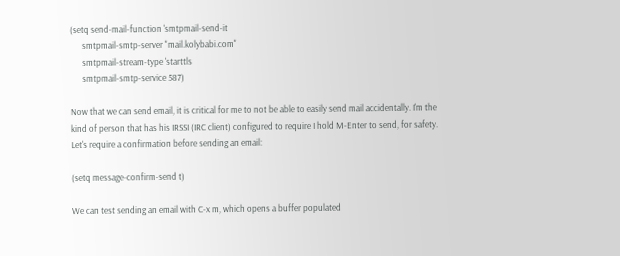(setq send-mail-function 'smtpmail-send-it
      smtpmail-smtp-server "mail.kolybabi.com"
      smtpmail-stream-type 'starttls
      smtpmail-smtp-service 587)

Now that we can send email, it is critical for me to not be able to easily send mail accidentally. I'm the kind of person that has his IRSSI (IRC client) configured to require I hold M-Enter to send, for safety. Let's require a confirmation before sending an email:

(setq message-confirm-send t)

We can test sending an email with C-x m, which opens a buffer populated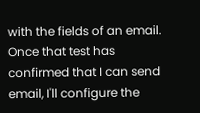with the fields of an email. Once that test has confirmed that I can send email, I'll configure the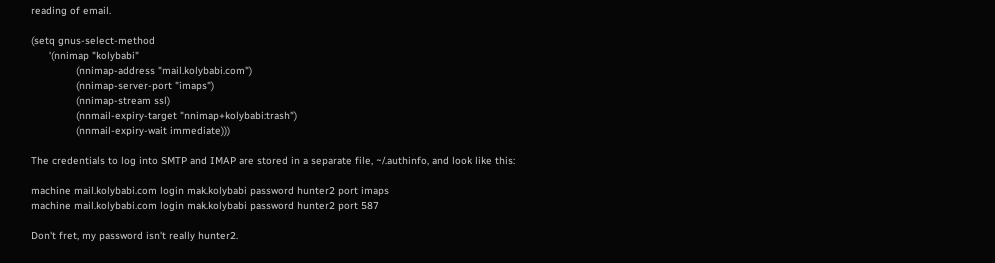reading of email.

(setq gnus-select-method
      '(nnimap "kolybabi"
               (nnimap-address "mail.kolybabi.com")
               (nnimap-server-port "imaps")
               (nnimap-stream ssl)
               (nnmail-expiry-target "nnimap+kolybabi:trash")
               (nnmail-expiry-wait immediate)))

The credentials to log into SMTP and IMAP are stored in a separate file, ~/.authinfo, and look like this:

machine mail.kolybabi.com login mak.kolybabi password hunter2 port imaps
machine mail.kolybabi.com login mak.kolybabi password hunter2 port 587

Don't fret, my password isn't really hunter2.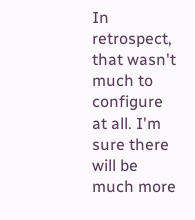In retrospect, that wasn't much to configure at all. I'm sure there will be much more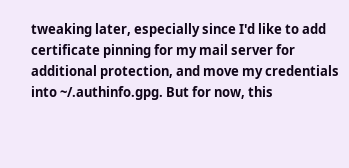tweaking later, especially since I'd like to add certificate pinning for my mail server for additional protection, and move my credentials into ~/.authinfo.gpg. But for now, this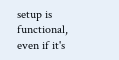setup is functional, even if it's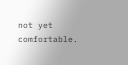not yet comfortable.